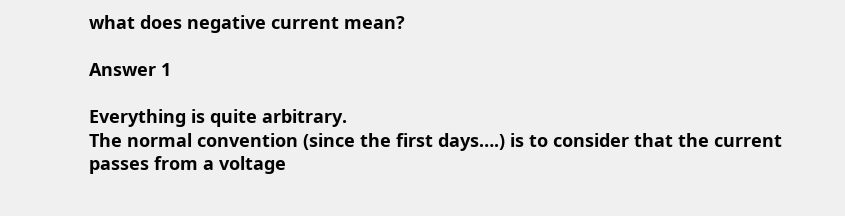what does negative current mean?

Answer 1

Everything is quite arbitrary.
The normal convention (since the first days….) is to consider that the current passes from a voltage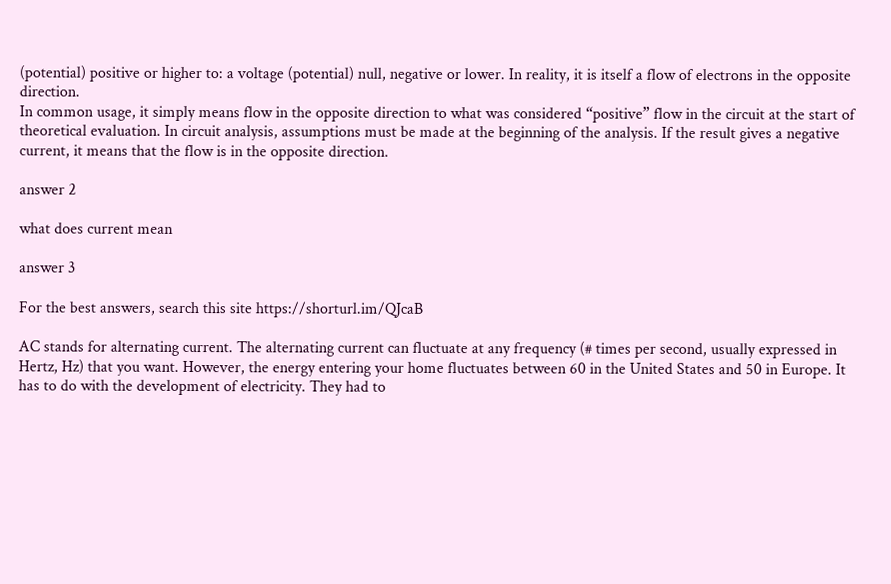(potential) positive or higher to: a voltage (potential) null, negative or lower. In reality, it is itself a flow of electrons in the opposite direction.
In common usage, it simply means flow in the opposite direction to what was considered “positive” flow in the circuit at the start of theoretical evaluation. In circuit analysis, assumptions must be made at the beginning of the analysis. If the result gives a negative current, it means that the flow is in the opposite direction.

answer 2

what does current mean

answer 3

For the best answers, search this site https://shorturl.im/QJcaB

AC stands for alternating current. The alternating current can fluctuate at any frequency (# times per second, usually expressed in Hertz, Hz) that you want. However, the energy entering your home fluctuates between 60 in the United States and 50 in Europe. It has to do with the development of electricity. They had to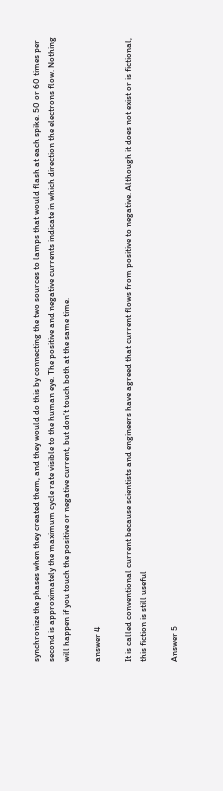synchronize the phases when they created them, and they would do this by connecting the two sources to lamps that would flash at each spike. 50 or 60 times per second is approximately the maximum cycle rate visible to the human eye. The positive and negative currents indicate in which direction the electrons flow. Nothing will happen if you touch the positive or negative current, but don’t touch both at the same time.

answer 4

It is called conventional current because scientists and engineers have agreed that current flows from positive to negative. Although it does not exist or is fictional, this fiction is still useful

Answer 5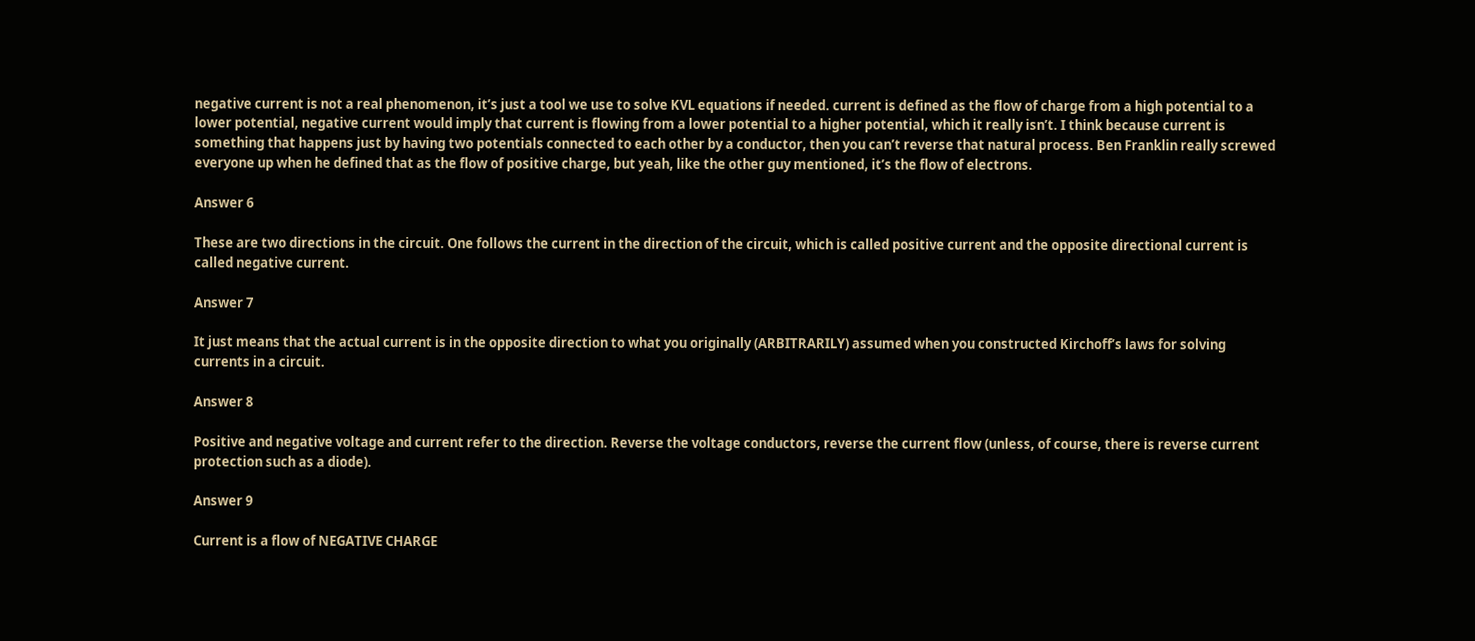negative current is not a real phenomenon, it’s just a tool we use to solve KVL equations if needed. current is defined as the flow of charge from a high potential to a lower potential, negative current would imply that current is flowing from a lower potential to a higher potential, which it really isn’t. I think because current is something that happens just by having two potentials connected to each other by a conductor, then you can’t reverse that natural process. Ben Franklin really screwed everyone up when he defined that as the flow of positive charge, but yeah, like the other guy mentioned, it’s the flow of electrons.

Answer 6

These are two directions in the circuit. One follows the current in the direction of the circuit, which is called positive current and the opposite directional current is called negative current.

Answer 7

It just means that the actual current is in the opposite direction to what you originally (ARBITRARILY) assumed when you constructed Kirchoff’s laws for solving currents in a circuit.

Answer 8

Positive and negative voltage and current refer to the direction. Reverse the voltage conductors, reverse the current flow (unless, of course, there is reverse current protection such as a diode).

Answer 9

Current is a flow of NEGATIVE CHARGE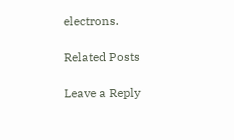electrons.

Related Posts

Leave a Reply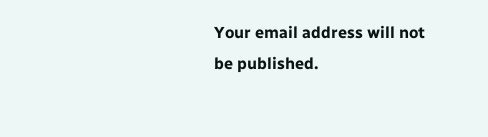Your email address will not be published.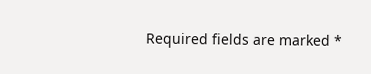Required fields are marked *